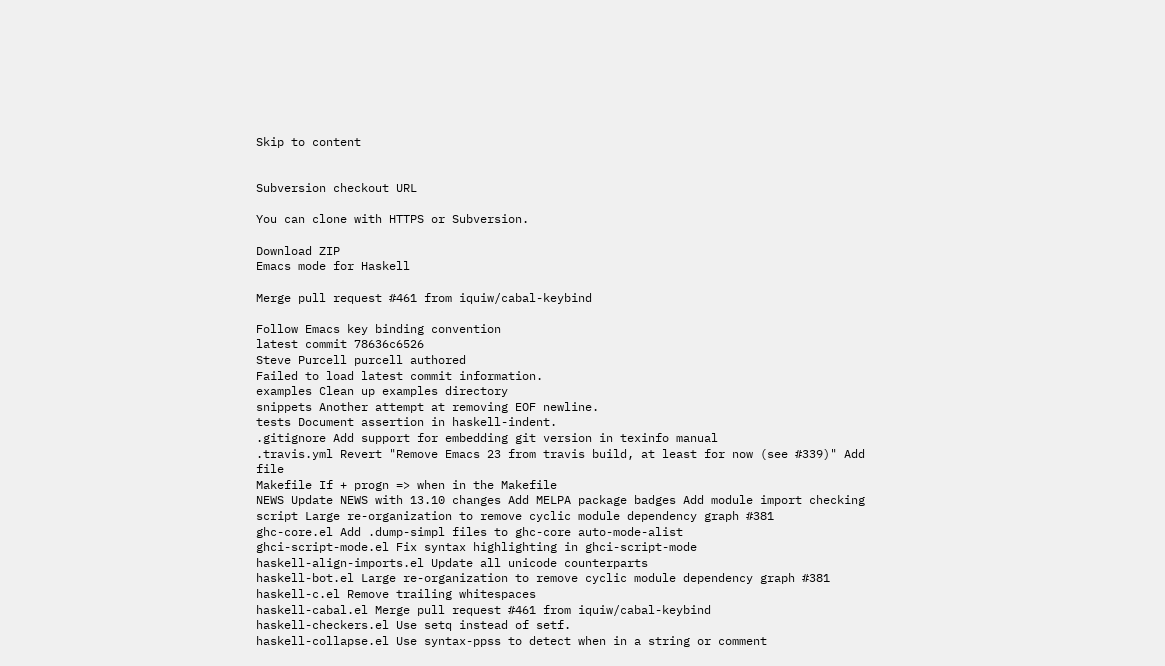Skip to content


Subversion checkout URL

You can clone with HTTPS or Subversion.

Download ZIP
Emacs mode for Haskell

Merge pull request #461 from iquiw/cabal-keybind

Follow Emacs key binding convention
latest commit 78636c6526
Steve Purcell purcell authored
Failed to load latest commit information.
examples Clean up examples directory
snippets Another attempt at removing EOF newline.
tests Document assertion in haskell-indent.
.gitignore Add support for embedding git version in texinfo manual
.travis.yml Revert "Remove Emacs 23 from travis build, at least for now (see #339)" Add file
Makefile If + progn => when in the Makefile
NEWS Update NEWS with 13.10 changes Add MELPA package badges Add module import checking script Large re-organization to remove cyclic module dependency graph #381
ghc-core.el Add .dump-simpl files to ghc-core auto-mode-alist
ghci-script-mode.el Fix syntax highlighting in ghci-script-mode
haskell-align-imports.el Update all unicode counterparts
haskell-bot.el Large re-organization to remove cyclic module dependency graph #381
haskell-c.el Remove trailing whitespaces
haskell-cabal.el Merge pull request #461 from iquiw/cabal-keybind
haskell-checkers.el Use setq instead of setf.
haskell-collapse.el Use syntax-ppss to detect when in a string or comment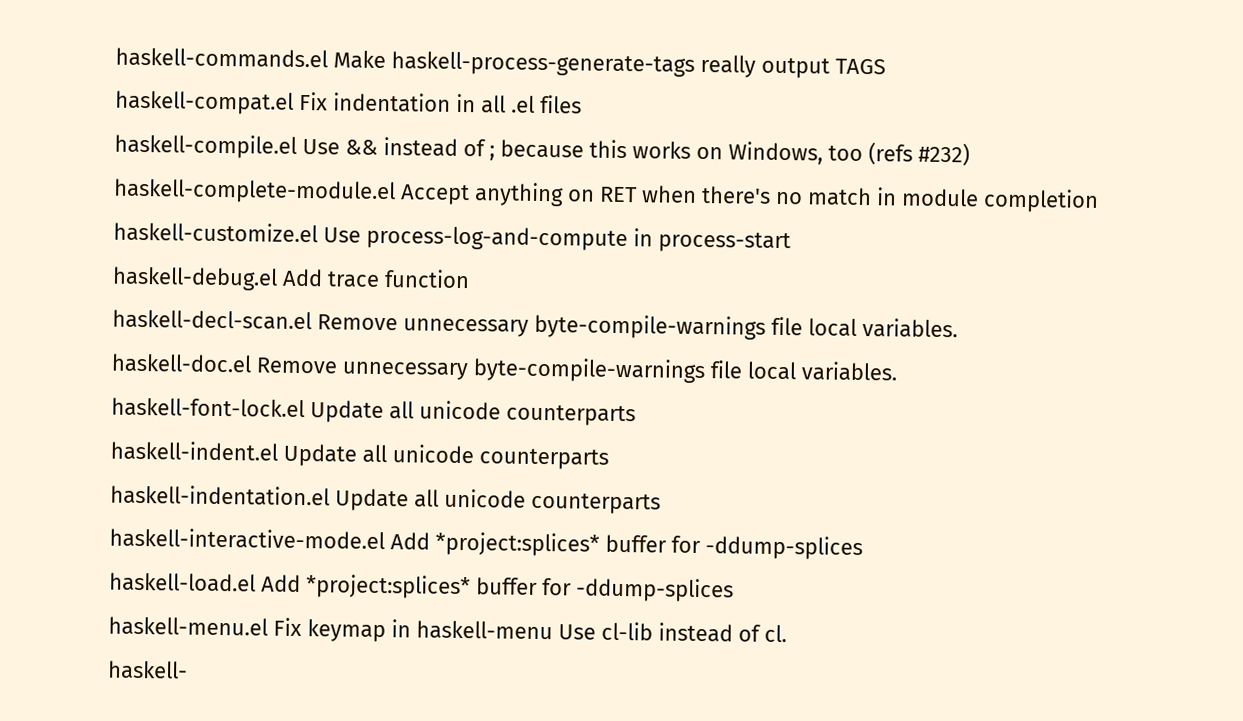haskell-commands.el Make haskell-process-generate-tags really output TAGS
haskell-compat.el Fix indentation in all .el files
haskell-compile.el Use && instead of ; because this works on Windows, too (refs #232)
haskell-complete-module.el Accept anything on RET when there's no match in module completion
haskell-customize.el Use process-log-and-compute in process-start
haskell-debug.el Add trace function
haskell-decl-scan.el Remove unnecessary byte-compile-warnings file local variables.
haskell-doc.el Remove unnecessary byte-compile-warnings file local variables.
haskell-font-lock.el Update all unicode counterparts
haskell-indent.el Update all unicode counterparts
haskell-indentation.el Update all unicode counterparts
haskell-interactive-mode.el Add *project:splices* buffer for -ddump-splices
haskell-load.el Add *project:splices* buffer for -ddump-splices
haskell-menu.el Fix keymap in haskell-menu Use cl-lib instead of cl.
haskell-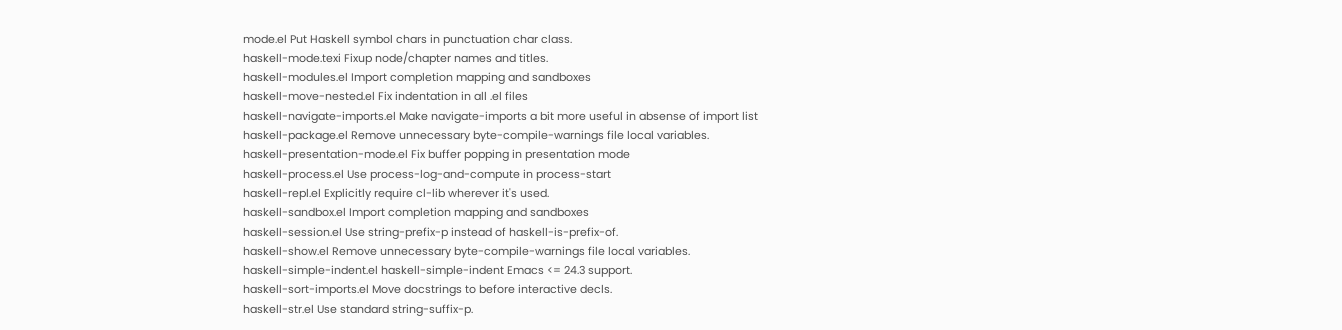mode.el Put Haskell symbol chars in punctuation char class.
haskell-mode.texi Fixup node/chapter names and titles.
haskell-modules.el Import completion mapping and sandboxes
haskell-move-nested.el Fix indentation in all .el files
haskell-navigate-imports.el Make navigate-imports a bit more useful in absense of import list
haskell-package.el Remove unnecessary byte-compile-warnings file local variables.
haskell-presentation-mode.el Fix buffer popping in presentation mode
haskell-process.el Use process-log-and-compute in process-start
haskell-repl.el Explicitly require cl-lib wherever it's used.
haskell-sandbox.el Import completion mapping and sandboxes
haskell-session.el Use string-prefix-p instead of haskell-is-prefix-of.
haskell-show.el Remove unnecessary byte-compile-warnings file local variables.
haskell-simple-indent.el haskell-simple-indent Emacs <= 24.3 support.
haskell-sort-imports.el Move docstrings to before interactive decls.
haskell-str.el Use standard string-suffix-p.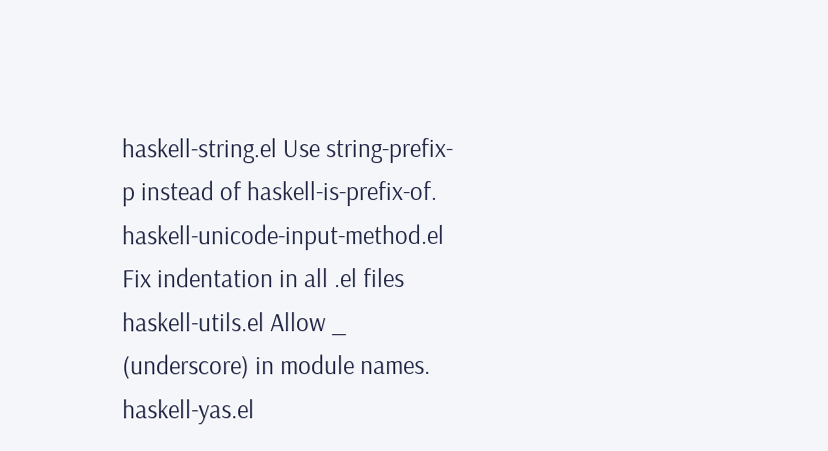haskell-string.el Use string-prefix-p instead of haskell-is-prefix-of.
haskell-unicode-input-method.el Fix indentation in all .el files
haskell-utils.el Allow _ (underscore) in module names.
haskell-yas.el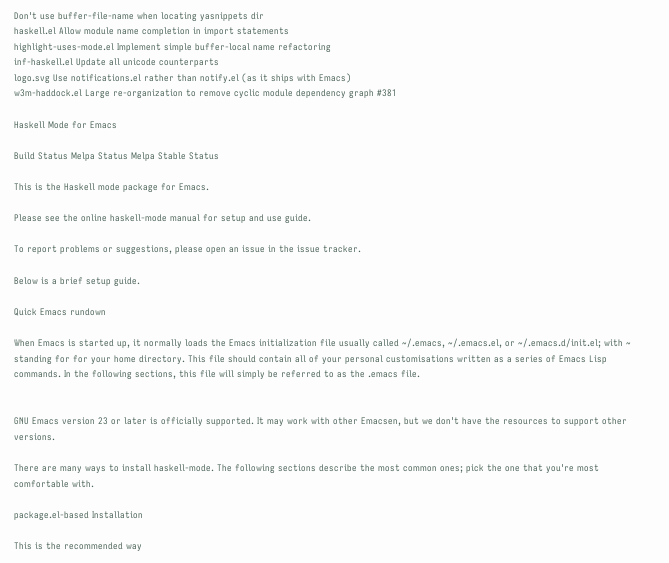Don't use buffer-file-name when locating yasnippets dir
haskell.el Allow module name completion in import statements
highlight-uses-mode.el Implement simple buffer-local name refactoring
inf-haskell.el Update all unicode counterparts
logo.svg Use notifications.el rather than notify.el (as it ships with Emacs)
w3m-haddock.el Large re-organization to remove cyclic module dependency graph #381

Haskell Mode for Emacs

Build Status Melpa Status Melpa Stable Status

This is the Haskell mode package for Emacs.

Please see the online haskell-mode manual for setup and use guide.

To report problems or suggestions, please open an issue in the issue tracker.

Below is a brief setup guide.

Quick Emacs rundown

When Emacs is started up, it normally loads the Emacs initialization file usually called ~/.emacs, ~/.emacs.el, or ~/.emacs.d/init.el; with ~ standing for for your home directory. This file should contain all of your personal customisations written as a series of Emacs Lisp commands. In the following sections, this file will simply be referred to as the .emacs file.


GNU Emacs version 23 or later is officially supported. It may work with other Emacsen, but we don't have the resources to support other versions.

There are many ways to install haskell-mode. The following sections describe the most common ones; pick the one that you're most comfortable with.

package.el-based Installation

This is the recommended way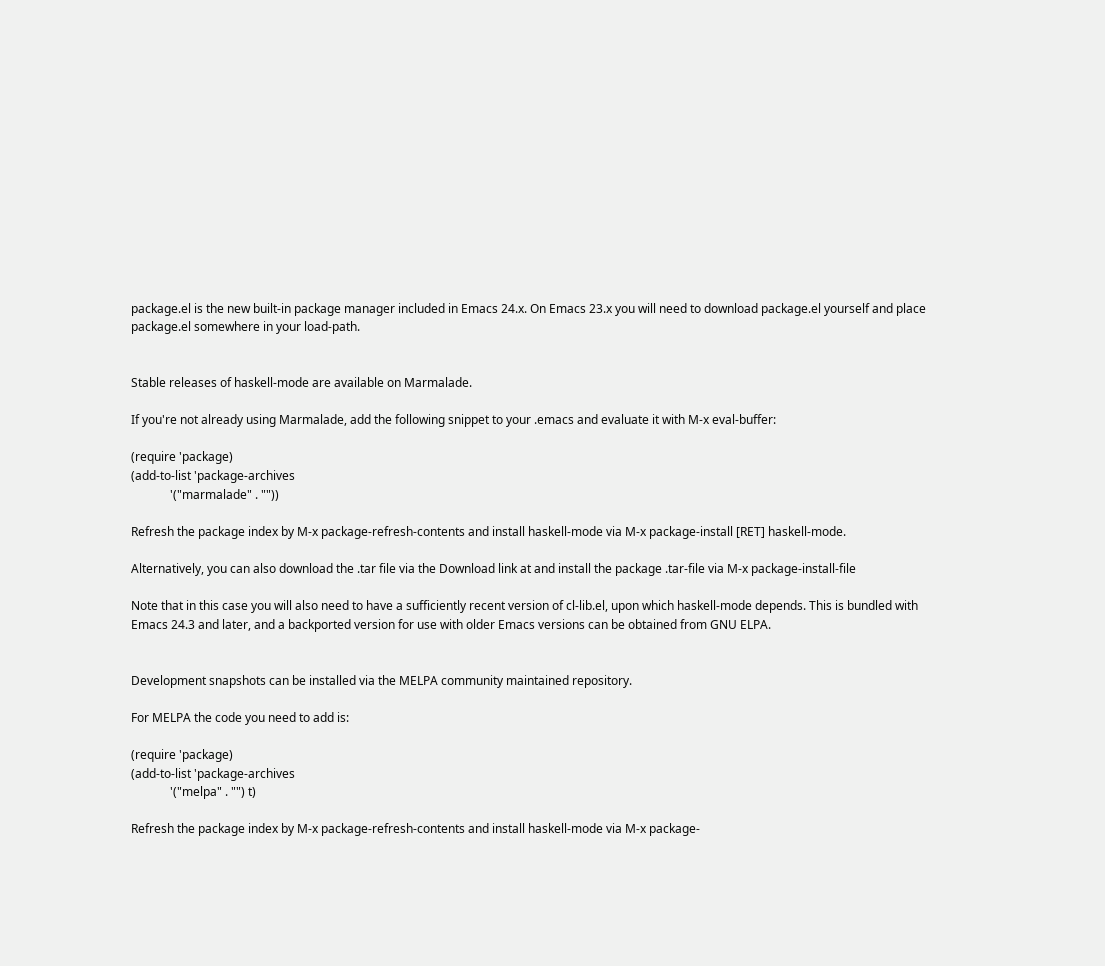package.el is the new built-in package manager included in Emacs 24.x. On Emacs 23.x you will need to download package.el yourself and place package.el somewhere in your load-path.


Stable releases of haskell-mode are available on Marmalade.

If you're not already using Marmalade, add the following snippet to your .emacs and evaluate it with M-x eval-buffer:

(require 'package)
(add-to-list 'package-archives
             '("marmalade" . ""))

Refresh the package index by M-x package-refresh-contents and install haskell-mode via M-x package-install [RET] haskell-mode.

Alternatively, you can also download the .tar file via the Download link at and install the package .tar-file via M-x package-install-file

Note that in this case you will also need to have a sufficiently recent version of cl-lib.el, upon which haskell-mode depends. This is bundled with Emacs 24.3 and later, and a backported version for use with older Emacs versions can be obtained from GNU ELPA.


Development snapshots can be installed via the MELPA community maintained repository.

For MELPA the code you need to add is:

(require 'package)
(add-to-list 'package-archives
             '("melpa" . "") t)

Refresh the package index by M-x package-refresh-contents and install haskell-mode via M-x package-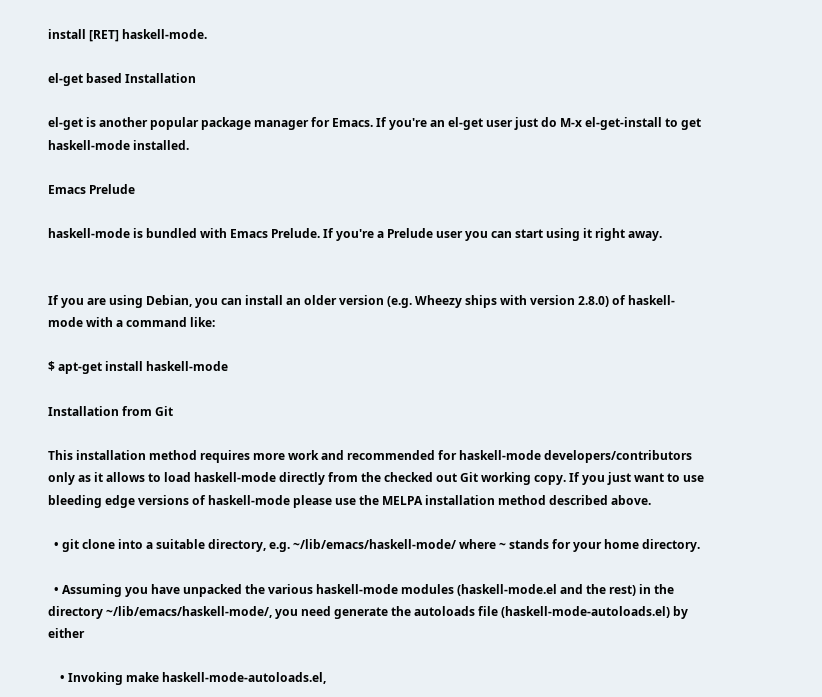install [RET] haskell-mode.

el-get based Installation

el-get is another popular package manager for Emacs. If you're an el-get user just do M-x el-get-install to get haskell-mode installed.

Emacs Prelude

haskell-mode is bundled with Emacs Prelude. If you're a Prelude user you can start using it right away.


If you are using Debian, you can install an older version (e.g. Wheezy ships with version 2.8.0) of haskell-mode with a command like:

$ apt-get install haskell-mode

Installation from Git

This installation method requires more work and recommended for haskell-mode developers/contributors only as it allows to load haskell-mode directly from the checked out Git working copy. If you just want to use bleeding edge versions of haskell-mode please use the MELPA installation method described above.

  • git clone into a suitable directory, e.g. ~/lib/emacs/haskell-mode/ where ~ stands for your home directory.

  • Assuming you have unpacked the various haskell-mode modules (haskell-mode.el and the rest) in the directory ~/lib/emacs/haskell-mode/, you need generate the autoloads file (haskell-mode-autoloads.el) by either

    • Invoking make haskell-mode-autoloads.el,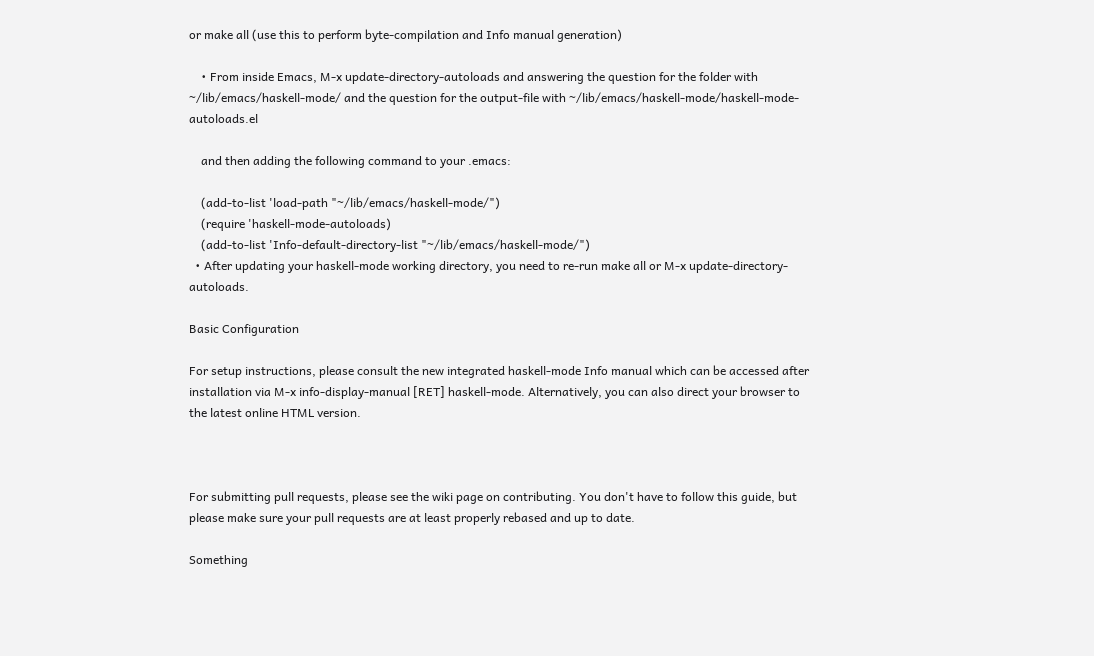or make all (use this to perform byte-compilation and Info manual generation)

    • From inside Emacs, M-x update-directory-autoloads and answering the question for the folder with ~/lib/emacs/haskell-mode/ and the question for the output-file with ~/lib/emacs/haskell-mode/haskell-mode-autoloads.el

    and then adding the following command to your .emacs:

    (add-to-list 'load-path "~/lib/emacs/haskell-mode/")
    (require 'haskell-mode-autoloads)
    (add-to-list 'Info-default-directory-list "~/lib/emacs/haskell-mode/")
  • After updating your haskell-mode working directory, you need to re-run make all or M-x update-directory-autoloads.

Basic Configuration

For setup instructions, please consult the new integrated haskell-mode Info manual which can be accessed after installation via M-x info-display-manual [RET] haskell-mode. Alternatively, you can also direct your browser to the latest online HTML version.



For submitting pull requests, please see the wiki page on contributing. You don't have to follow this guide, but please make sure your pull requests are at least properly rebased and up to date.

Something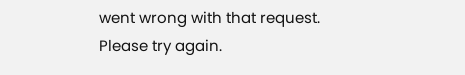went wrong with that request. Please try again.